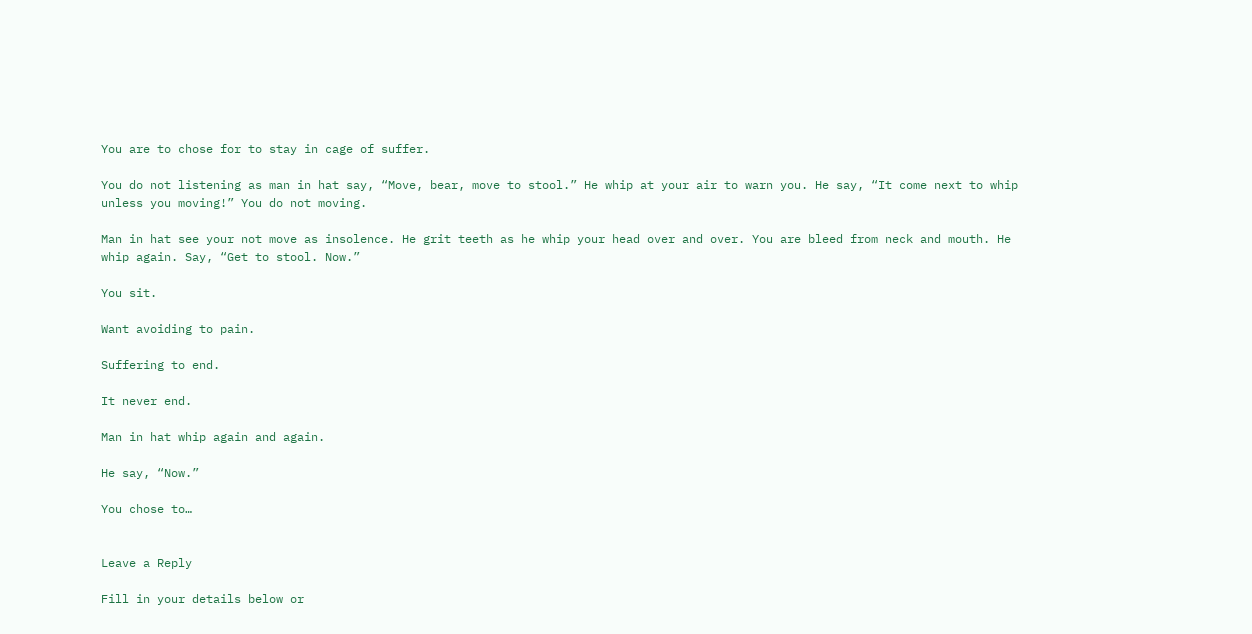You are to chose for to stay in cage of suffer.

You do not listening as man in hat say, “Move, bear, move to stool.” He whip at your air to warn you. He say, “It come next to whip unless you moving!” You do not moving.

Man in hat see your not move as insolence. He grit teeth as he whip your head over and over. You are bleed from neck and mouth. He whip again. Say, “Get to stool. Now.”

You sit.

Want avoiding to pain.

Suffering to end.

It never end.

Man in hat whip again and again.

He say, “Now.”

You chose to…


Leave a Reply

Fill in your details below or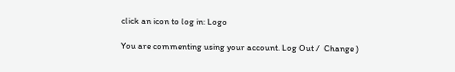click an icon to log in: Logo

You are commenting using your account. Log Out /  Change )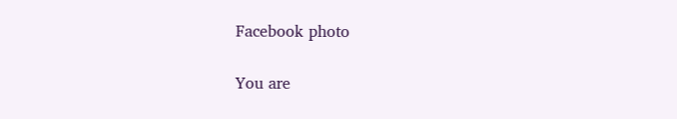Facebook photo

You are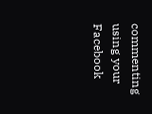commenting using your Facebook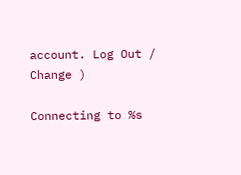account. Log Out /  Change )

Connecting to %s